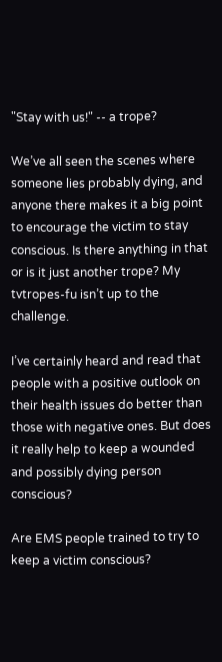"Stay with us!" -- a trope?

We’ve all seen the scenes where someone lies probably dying, and anyone there makes it a big point to encourage the victim to stay conscious. Is there anything in that or is it just another trope? My tvtropes-fu isn’t up to the challenge.

I’ve certainly heard and read that people with a positive outlook on their health issues do better than those with negative ones. But does it really help to keep a wounded and possibly dying person conscious?

Are EMS people trained to try to keep a victim conscious?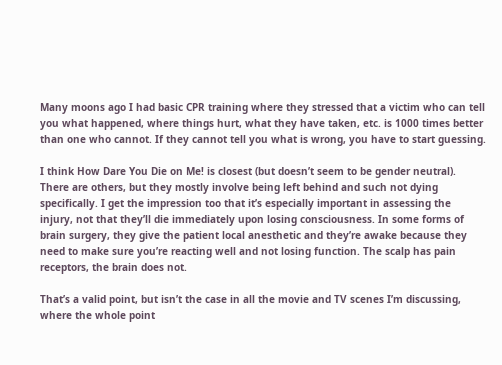Many moons ago I had basic CPR training where they stressed that a victim who can tell you what happened, where things hurt, what they have taken, etc. is 1000 times better than one who cannot. If they cannot tell you what is wrong, you have to start guessing.

I think How Dare You Die on Me! is closest (but doesn’t seem to be gender neutral). There are others, but they mostly involve being left behind and such not dying specifically. I get the impression too that it’s especially important in assessing the injury, not that they’ll die immediately upon losing consciousness. In some forms of brain surgery, they give the patient local anesthetic and they’re awake because they need to make sure you’re reacting well and not losing function. The scalp has pain receptors, the brain does not.

That’s a valid point, but isn’t the case in all the movie and TV scenes I’m discussing, where the whole point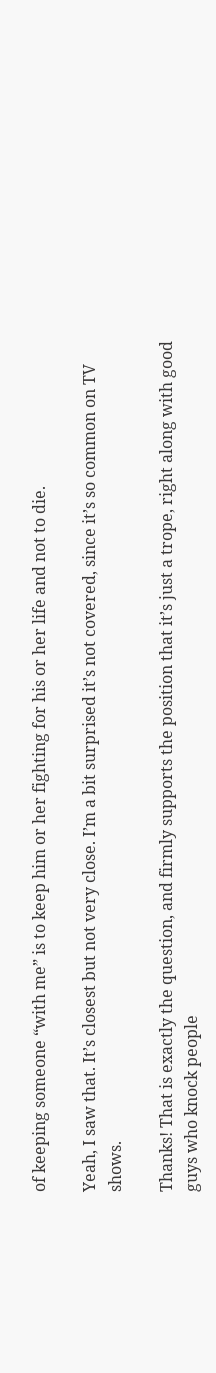of keeping someone “with me” is to keep him or her fighting for his or her life and not to die.

Yeah, I saw that. It’s closest but not very close. I’m a bit surprised it’s not covered, since it’s so common on TV shows.

Thanks! That is exactly the question, and firmly supports the position that it’s just a trope, right along with good guys who knock people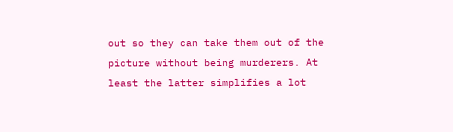out so they can take them out of the picture without being murderers. At least the latter simplifies a lot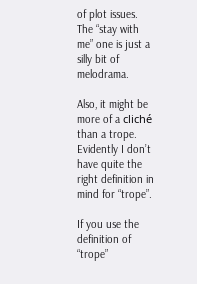of plot issues. The “stay with me” one is just a silly bit of melodrama.

Also, it might be more of a cliché than a trope. Evidently I don’t have quite the right definition in mind for “trope”.

If you use the definition of “trope”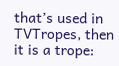that’s used in TVTropes, then it is a trope: